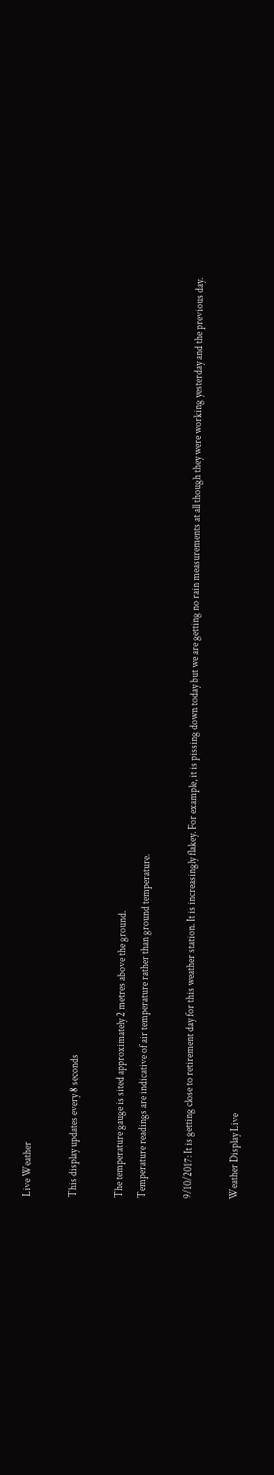Live Weather

This display updates every 8 seconds

The temperature gauge is sited approximately 2 metres above the ground.
Temperature readings are indicative of air temperature rather than ground temperature.

9/10/2017: It is getting close to retirement day for this weather station. It is increasingly flakey. For example, it is pissing down today but we are getting no rain measurements at all though they were working yesterday and the previous day.

Weather Display Live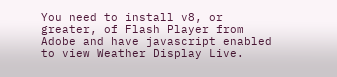You need to install v8, or greater, of Flash Player from Adobe and have javascript enabled to view Weather Display Live.